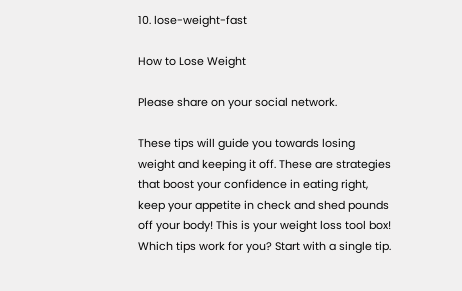10. lose-weight-fast

How to Lose Weight

Please share on your social network.

These tips will guide you towards losing weight and keeping it off. These are strategies that boost your confidence in eating right, keep your appetite in check and shed pounds off your body! This is your weight loss tool box! Which tips work for you? Start with a single tip.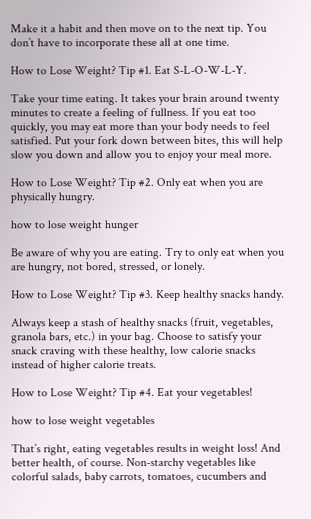Make it a habit and then move on to the next tip. You don’t have to incorporate these all at one time.

How to Lose Weight? Tip #1. Eat S-L-O-W-L-Y.

Take your time eating. It takes your brain around twenty minutes to create a feeling of fullness. If you eat too quickly, you may eat more than your body needs to feel satisfied. Put your fork down between bites, this will help slow you down and allow you to enjoy your meal more.

How to Lose Weight? Tip #2. Only eat when you are physically hungry.

how to lose weight hunger

Be aware of why you are eating. Try to only eat when you are hungry, not bored, stressed, or lonely.

How to Lose Weight? Tip #3. Keep healthy snacks handy.

Always keep a stash of healthy snacks (fruit, vegetables, granola bars, etc.) in your bag. Choose to satisfy your snack craving with these healthy, low calorie snacks instead of higher calorie treats.

How to Lose Weight? Tip #4. Eat your vegetables!

how to lose weight vegetables

That’s right, eating vegetables results in weight loss! And better health, of course. Non-starchy vegetables like colorful salads, baby carrots, tomatoes, cucumbers and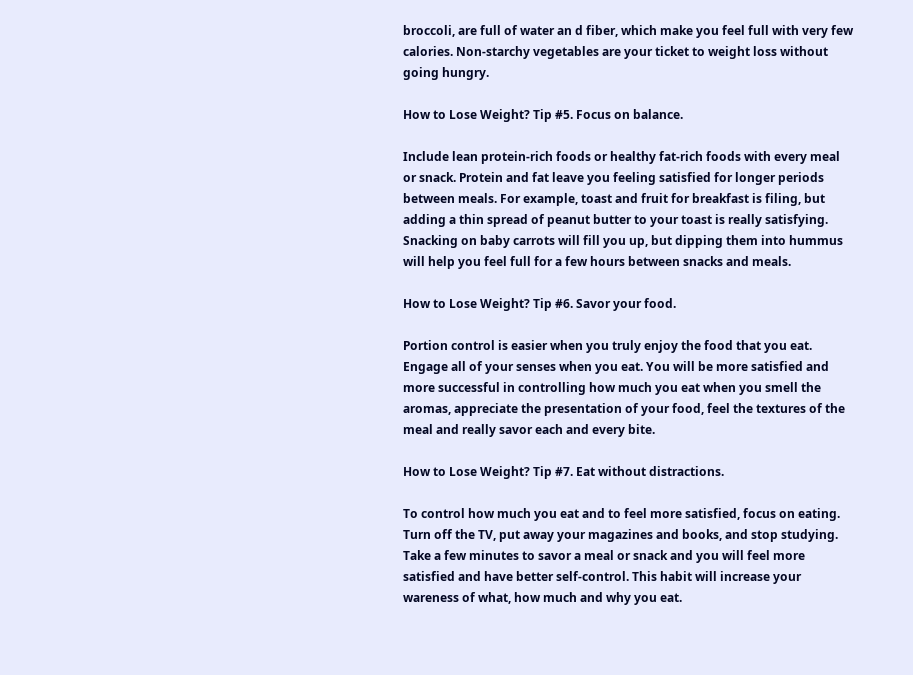broccoli, are full of water an d fiber, which make you feel full with very few calories. Non-starchy vegetables are your ticket to weight loss without going hungry.

How to Lose Weight? Tip #5. Focus on balance.

Include lean protein-rich foods or healthy fat-rich foods with every meal or snack. Protein and fat leave you feeling satisfied for longer periods between meals. For example, toast and fruit for breakfast is filing, but adding a thin spread of peanut butter to your toast is really satisfying. Snacking on baby carrots will fill you up, but dipping them into hummus will help you feel full for a few hours between snacks and meals.

How to Lose Weight? Tip #6. Savor your food.

Portion control is easier when you truly enjoy the food that you eat. Engage all of your senses when you eat. You will be more satisfied and more successful in controlling how much you eat when you smell the aromas, appreciate the presentation of your food, feel the textures of the meal and really savor each and every bite.

How to Lose Weight? Tip #7. Eat without distractions.

To control how much you eat and to feel more satisfied, focus on eating. Turn off the TV, put away your magazines and books, and stop studying. Take a few minutes to savor a meal or snack and you will feel more satisfied and have better self-control. This habit will increase your wareness of what, how much and why you eat.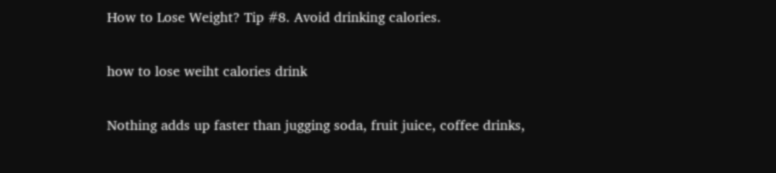How to Lose Weight? Tip #8. Avoid drinking calories.

how to lose weiht calories drink

Nothing adds up faster than jugging soda, fruit juice, coffee drinks,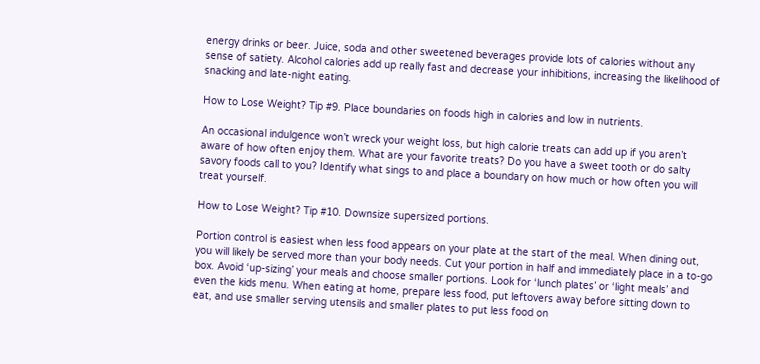energy drinks or beer. Juice, soda and other sweetened beverages provide lots of calories without any sense of satiety. Alcohol calories add up really fast and decrease your inhibitions, increasing the likelihood of snacking and late-night eating.

How to Lose Weight? Tip #9. Place boundaries on foods high in calories and low in nutrients.

An occasional indulgence won’t wreck your weight loss, but high calorie treats can add up if you aren’t aware of how often enjoy them. What are your favorite treats? Do you have a sweet tooth or do salty savory foods call to you? Identify what sings to and place a boundary on how much or how often you will treat yourself.

How to Lose Weight? Tip #10. Downsize supersized portions.

Portion control is easiest when less food appears on your plate at the start of the meal. When dining out, you will likely be served more than your body needs. Cut your portion in half and immediately place in a to-go box. Avoid ‘up-sizing’ your meals and choose smaller portions. Look for ‘lunch plates’ or ‘light meals’ and even the kids menu. When eating at home, prepare less food, put leftovers away before sitting down to eat, and use smaller serving utensils and smaller plates to put less food on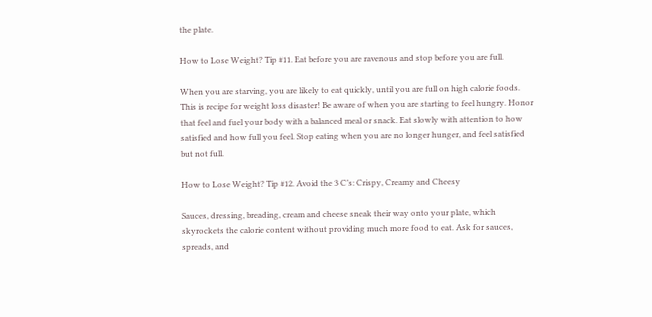the plate.

How to Lose Weight? Tip #11. Eat before you are ravenous and stop before you are full.

When you are starving, you are likely to eat quickly, until you are full on high calorie foods. This is recipe for weight loss disaster! Be aware of when you are starting to feel hungry. Honor that feel and fuel your body with a balanced meal or snack. Eat slowly with attention to how satisfied and how full you feel. Stop eating when you are no longer hunger, and feel satisfied but not full.

How to Lose Weight? Tip #12. Avoid the 3 C’s: Crispy, Creamy and Cheesy

Sauces, dressing, breading, cream and cheese sneak their way onto your plate, which skyrockets the calorie content without providing much more food to eat. Ask for sauces, spreads, and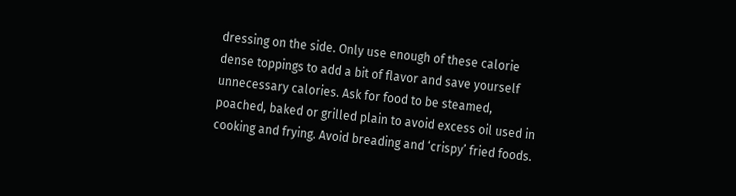dressing on the side. Only use enough of these calorie dense toppings to add a bit of flavor and save yourself unnecessary calories. Ask for food to be steamed, poached, baked or grilled plain to avoid excess oil used in cooking and frying. Avoid breading and ‘crispy’ fried foods.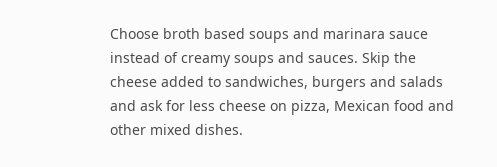Choose broth based soups and marinara sauce instead of creamy soups and sauces. Skip the cheese added to sandwiches, burgers and salads and ask for less cheese on pizza, Mexican food and other mixed dishes.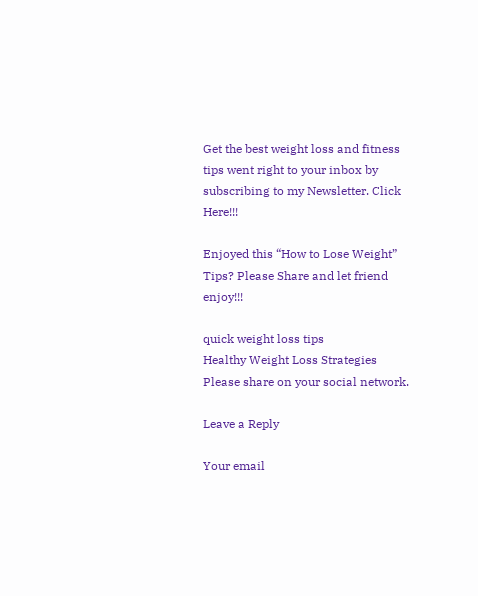Get the best weight loss and fitness tips went right to your inbox by subscribing to my Newsletter. Click Here!!!

Enjoyed this “How to Lose Weight” Tips? Please Share and let friend enjoy!!!

quick weight loss tips
Healthy Weight Loss Strategies
Please share on your social network.

Leave a Reply

Your email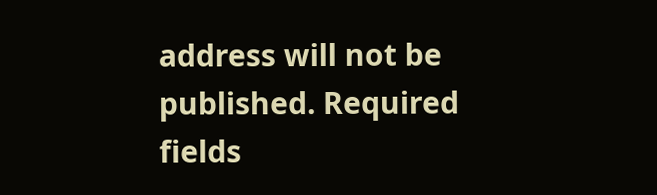address will not be published. Required fields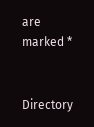are marked *


Directory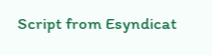Script from Esyndicat